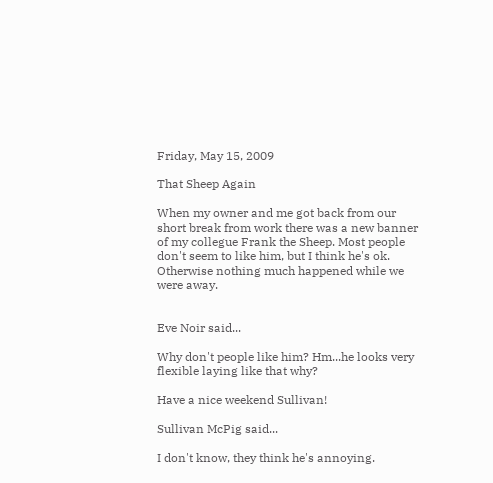Friday, May 15, 2009

That Sheep Again

When my owner and me got back from our short break from work there was a new banner of my collegue Frank the Sheep. Most people don't seem to like him, but I think he's ok.
Otherwise nothing much happened while we were away.


Eve Noir said...

Why don't people like him? Hm...he looks very flexible laying like that why?

Have a nice weekend Sullivan!

Sullivan McPig said...

I don't know, they think he's annoying.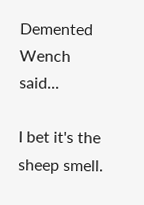Demented Wench said...

I bet it's the sheep smell.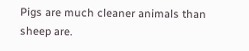Pigs are much cleaner animals than sheep are.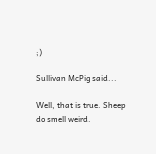;)

Sullivan McPig said...

Well, that is true. Sheep do smell weird.